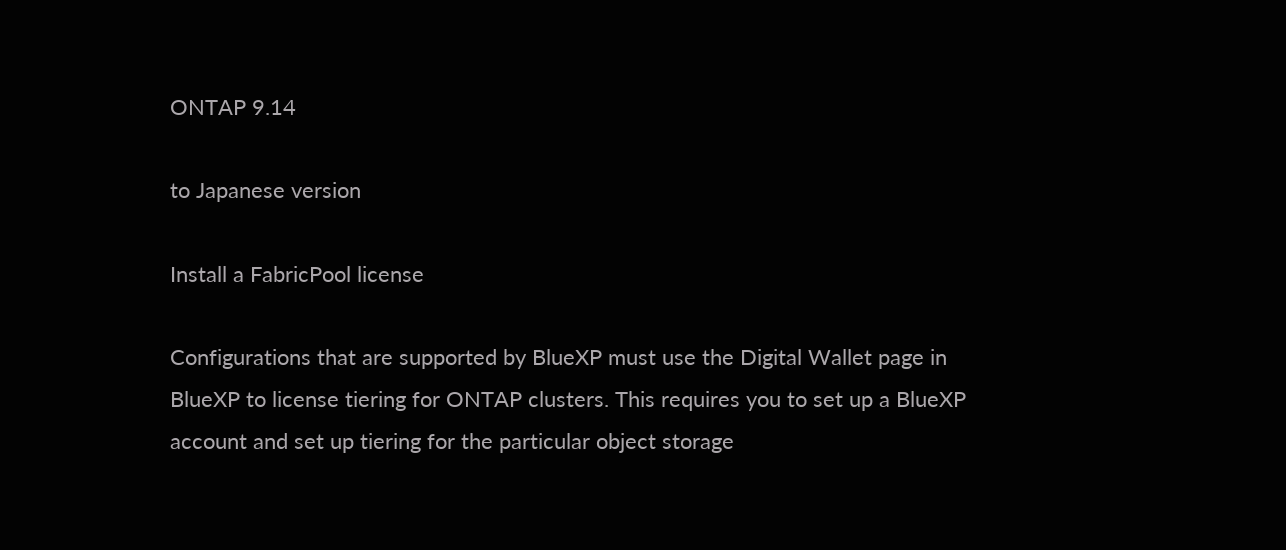ONTAP 9.14

to Japanese version

Install a FabricPool license

Configurations that are supported by BlueXP must use the Digital Wallet page in BlueXP to license tiering for ONTAP clusters. This requires you to set up a BlueXP account and set up tiering for the particular object storage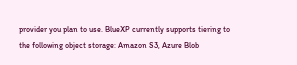provider you plan to use. BlueXP currently supports tiering to the following object storage: Amazon S3, Azure Blob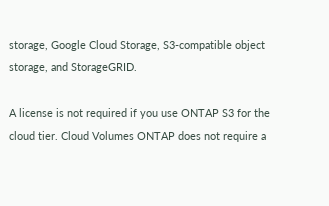storage, Google Cloud Storage, S3-compatible object storage, and StorageGRID.

A license is not required if you use ONTAP S3 for the cloud tier. Cloud Volumes ONTAP does not require a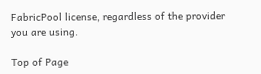FabricPool license, regardless of the provider you are using.

Top of Page